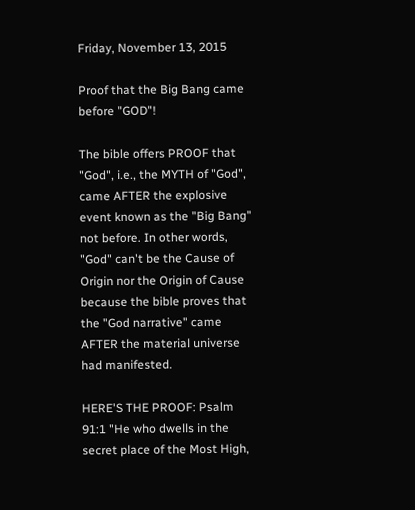Friday, November 13, 2015

Proof that the Big Bang came before "GOD"!

The bible offers PROOF that "God", i.e., the MYTH of "God", came AFTER the explosive event known as the "Big Bang" not before. In other words, "God" can't be the Cause of Origin nor the Origin of Cause because the bible proves that the "God narrative" came AFTER the material universe had manifested.

HERE'S THE PROOF: Psalm 91:1 "He who dwells in the secret place of the Most High,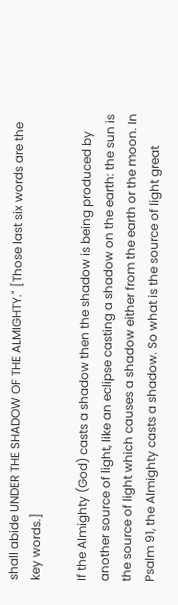shall abide UNDER THE SHADOW OF THE ALMIGHTY." [Those last six words are the key words.]

If the Almighty (God) casts a shadow then the shadow is being produced by another source of light, like an eclipse casting a shadow on the earth: the sun is the source of light which causes a shadow either from the earth or the moon. In Psalm 91, the Almighty casts a shadow. So what is the source of light great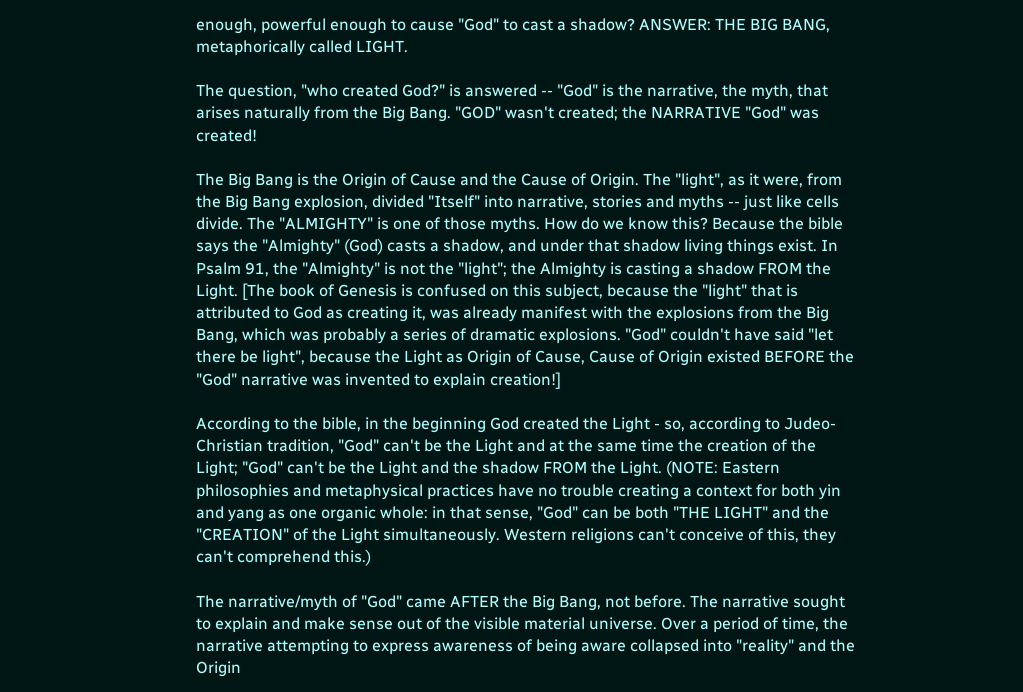enough, powerful enough to cause "God" to cast a shadow? ANSWER: THE BIG BANG, metaphorically called LIGHT.

The question, "who created God?" is answered -- "God" is the narrative, the myth, that arises naturally from the Big Bang. "GOD" wasn't created; the NARRATIVE "God" was created!

The Big Bang is the Origin of Cause and the Cause of Origin. The "light", as it were, from the Big Bang explosion, divided "Itself" into narrative, stories and myths -- just like cells divide. The "ALMIGHTY" is one of those myths. How do we know this? Because the bible says the "Almighty" (God) casts a shadow, and under that shadow living things exist. In Psalm 91, the "Almighty" is not the "light"; the Almighty is casting a shadow FROM the Light. [The book of Genesis is confused on this subject, because the "light" that is attributed to God as creating it, was already manifest with the explosions from the Big Bang, which was probably a series of dramatic explosions. "God" couldn't have said "let there be light", because the Light as Origin of Cause, Cause of Origin existed BEFORE the "God" narrative was invented to explain creation!]

According to the bible, in the beginning God created the Light - so, according to Judeo-Christian tradition, "God" can't be the Light and at the same time the creation of the Light; "God" can't be the Light and the shadow FROM the Light. (NOTE: Eastern philosophies and metaphysical practices have no trouble creating a context for both yin and yang as one organic whole: in that sense, "God" can be both "THE LIGHT" and the "CREATION" of the Light simultaneously. Western religions can't conceive of this, they can't comprehend this.)

The narrative/myth of "God" came AFTER the Big Bang, not before. The narrative sought to explain and make sense out of the visible material universe. Over a period of time, the narrative attempting to express awareness of being aware collapsed into "reality" and the Origin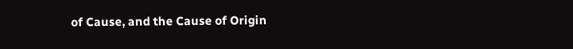of Cause, and the Cause of Origin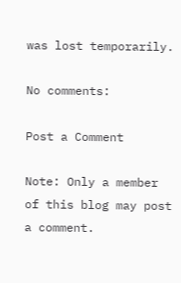was lost temporarily.

No comments:

Post a Comment

Note: Only a member of this blog may post a comment.